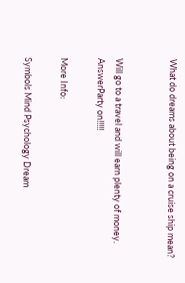What do dreams about being on a cruise ship mean?


Will go to a travel and will earn plenty of money. AnswerParty on!!!!!

More Info:

Symbols Mind Psychology Dream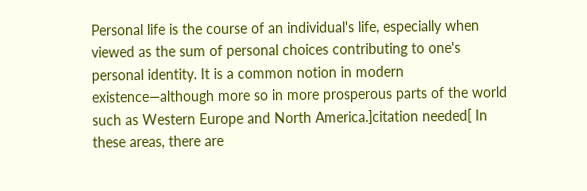Personal life is the course of an individual's life, especially when viewed as the sum of personal choices contributing to one's personal identity. It is a common notion in modern existence—although more so in more prosperous parts of the world such as Western Europe and North America.]citation needed[ In these areas, there are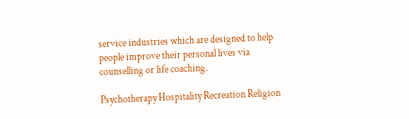service industries which are designed to help people improve their personal lives via counselling or life coaching.

Psychotherapy Hospitality Recreation Religion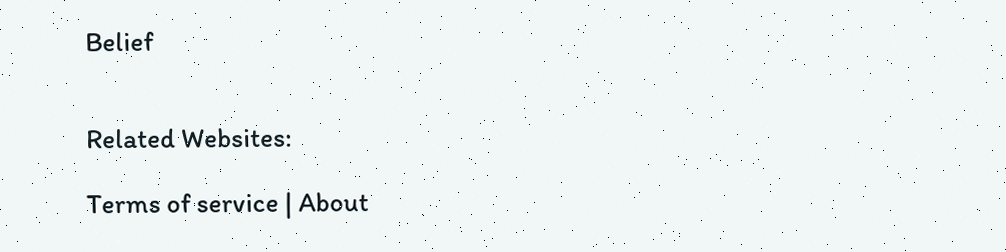Belief


Related Websites:

Terms of service | About